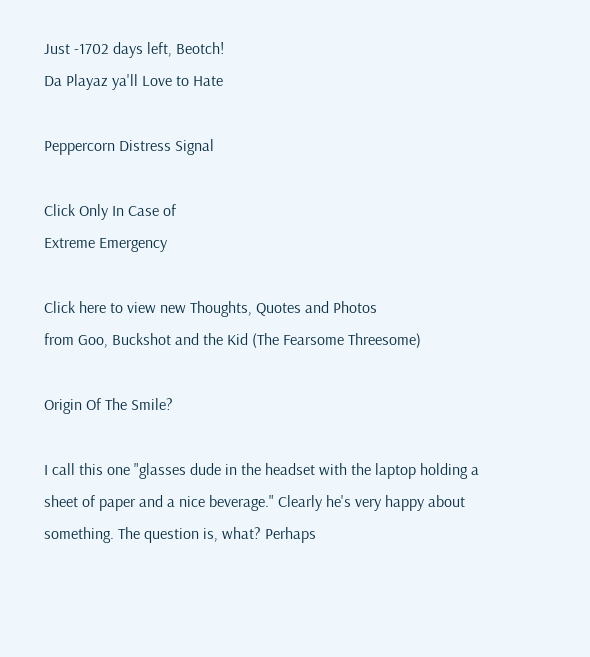Just -1702 days left, Beotch!
Da Playaz ya'll Love to Hate

Peppercorn Distress Signal

Click Only In Case of
Extreme Emergency

Click here to view new Thoughts, Quotes and Photos
from Goo, Buckshot and the Kid (The Fearsome Threesome)

Origin Of The Smile?

I call this one "glasses dude in the headset with the laptop holding a sheet of paper and a nice beverage." Clearly he's very happy about something. The question is, what? Perhaps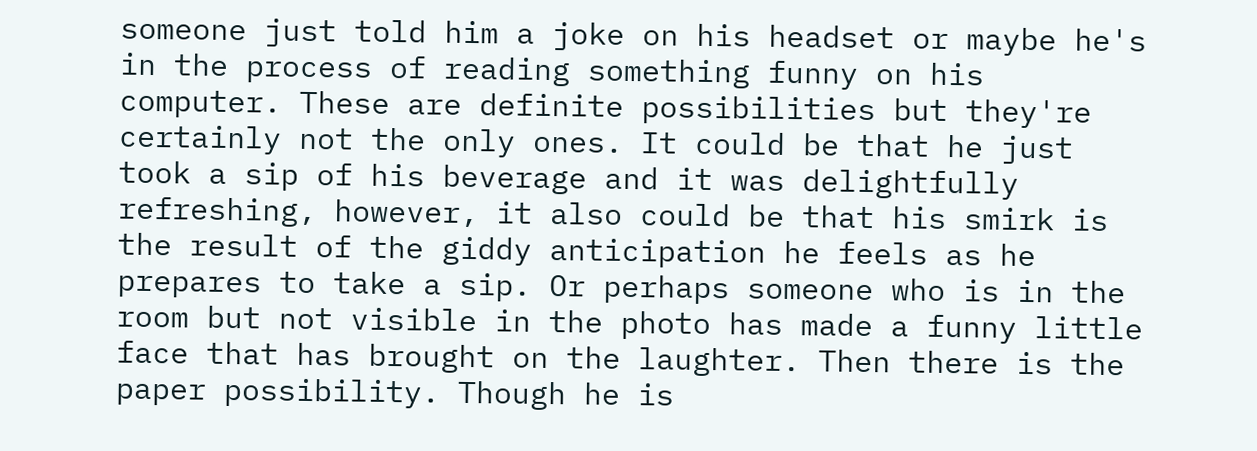someone just told him a joke on his headset or maybe he's in the process of reading something funny on his computer. These are definite possibilities but they're certainly not the only ones. It could be that he just took a sip of his beverage and it was delightfully refreshing, however, it also could be that his smirk is the result of the giddy anticipation he feels as he prepares to take a sip. Or perhaps someone who is in the room but not visible in the photo has made a funny little face that has brought on the laughter. Then there is the paper possibility. Though he is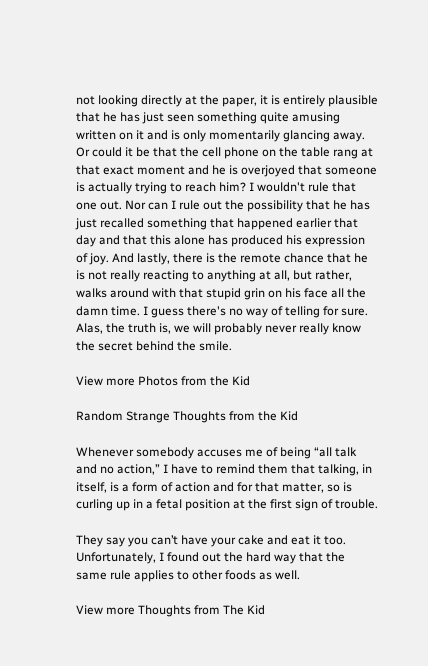not looking directly at the paper, it is entirely plausible that he has just seen something quite amusing written on it and is only momentarily glancing away. Or could it be that the cell phone on the table rang at that exact moment and he is overjoyed that someone is actually trying to reach him? I wouldn't rule that one out. Nor can I rule out the possibility that he has just recalled something that happened earlier that day and that this alone has produced his expression of joy. And lastly, there is the remote chance that he is not really reacting to anything at all, but rather, walks around with that stupid grin on his face all the damn time. I guess there's no way of telling for sure. Alas, the truth is, we will probably never really know the secret behind the smile.

View more Photos from the Kid

Random Strange Thoughts from the Kid

Whenever somebody accuses me of being “all talk and no action,” I have to remind them that talking, in itself, is a form of action and for that matter, so is curling up in a fetal position at the first sign of trouble.

They say you can’t have your cake and eat it too. Unfortunately, I found out the hard way that the same rule applies to other foods as well.

View more Thoughts from The Kid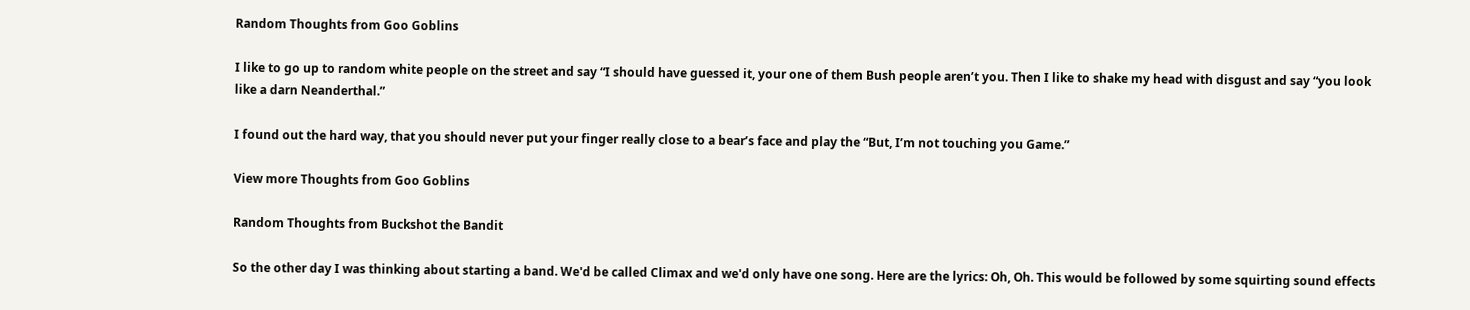Random Thoughts from Goo Goblins

I like to go up to random white people on the street and say “I should have guessed it, your one of them Bush people aren’t you. Then I like to shake my head with disgust and say “you look like a darn Neanderthal.”

I found out the hard way, that you should never put your finger really close to a bear’s face and play the “But, I’m not touching you Game.”

View more Thoughts from Goo Goblins

Random Thoughts from Buckshot the Bandit

So the other day I was thinking about starting a band. We'd be called Climax and we'd only have one song. Here are the lyrics: Oh, Oh. This would be followed by some squirting sound effects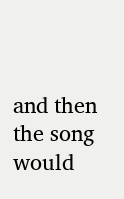and then the song would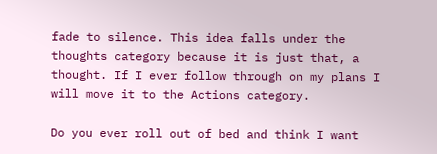fade to silence. This idea falls under the thoughts category because it is just that, a thought. If I ever follow through on my plans I will move it to the Actions category.

Do you ever roll out of bed and think I want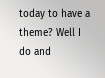today to have a theme? Well I do and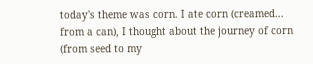today's theme was corn. I ate corn (creamed... from a can), I thought about the journey of corn (from seed to my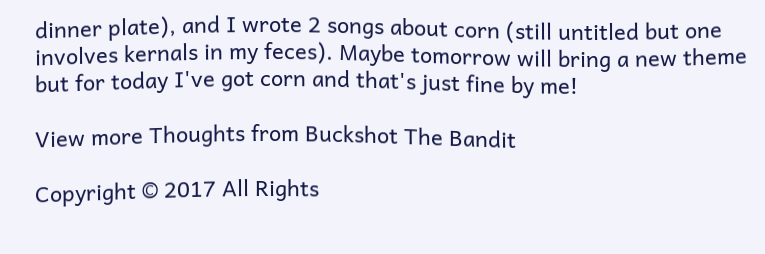dinner plate), and I wrote 2 songs about corn (still untitled but one involves kernals in my feces). Maybe tomorrow will bring a new theme but for today I've got corn and that's just fine by me!

View more Thoughts from Buckshot The Bandit

Copyright © 2017 All Rights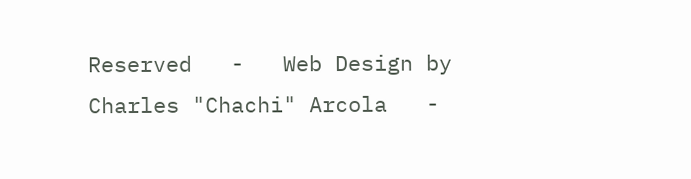Reserved   -   Web Design by Charles "Chachi" Arcola   -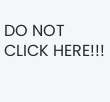DO NOT CLICK HERE!!!